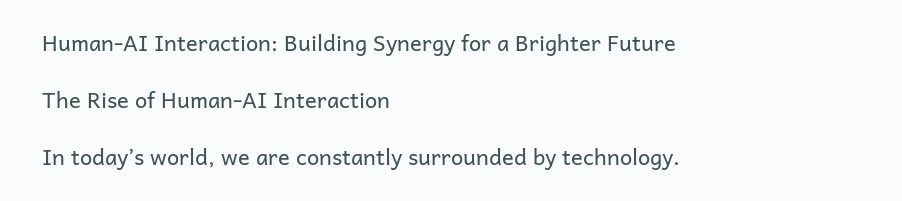Human-AI Interaction: Building Synergy for a Brighter Future

The Rise of Human-AI Interaction

In today’s world, we are constantly surrounded by technology.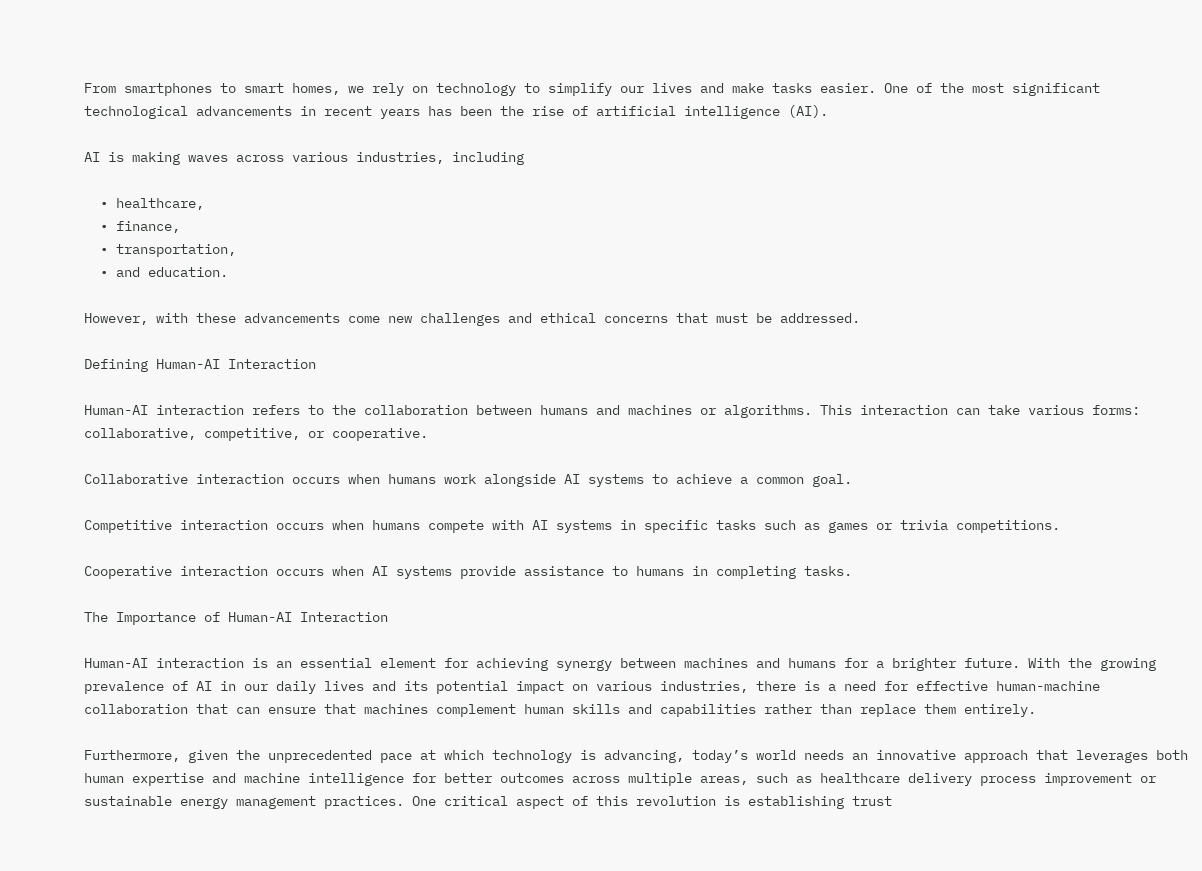From smartphones to smart homes, we rely on technology to simplify our lives and make tasks easier. One of the most significant technological advancements in recent years has been the rise of artificial intelligence (AI).

AI is making waves across various industries, including

  • healthcare,
  • finance,
  • transportation,
  • and education.

However, with these advancements come new challenges and ethical concerns that must be addressed.

Defining Human-AI Interaction

Human-AI interaction refers to the collaboration between humans and machines or algorithms. This interaction can take various forms: collaborative, competitive, or cooperative.

Collaborative interaction occurs when humans work alongside AI systems to achieve a common goal.

Competitive interaction occurs when humans compete with AI systems in specific tasks such as games or trivia competitions.

Cooperative interaction occurs when AI systems provide assistance to humans in completing tasks.

The Importance of Human-AI Interaction

Human-AI interaction is an essential element for achieving synergy between machines and humans for a brighter future. With the growing prevalence of AI in our daily lives and its potential impact on various industries, there is a need for effective human-machine collaboration that can ensure that machines complement human skills and capabilities rather than replace them entirely.

Furthermore, given the unprecedented pace at which technology is advancing, today’s world needs an innovative approach that leverages both human expertise and machine intelligence for better outcomes across multiple areas, such as healthcare delivery process improvement or sustainable energy management practices. One critical aspect of this revolution is establishing trust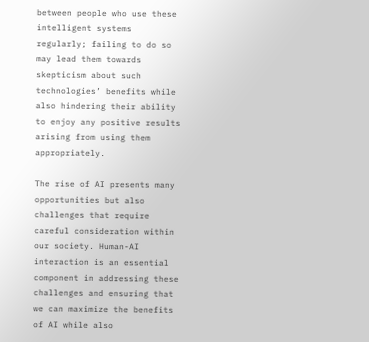between people who use these intelligent systems regularly; failing to do so may lead them towards skepticism about such technologies’ benefits while also hindering their ability to enjoy any positive results arising from using them appropriately.

The rise of AI presents many opportunities but also challenges that require careful consideration within our society. Human-AI interaction is an essential component in addressing these challenges and ensuring that we can maximize the benefits of AI while also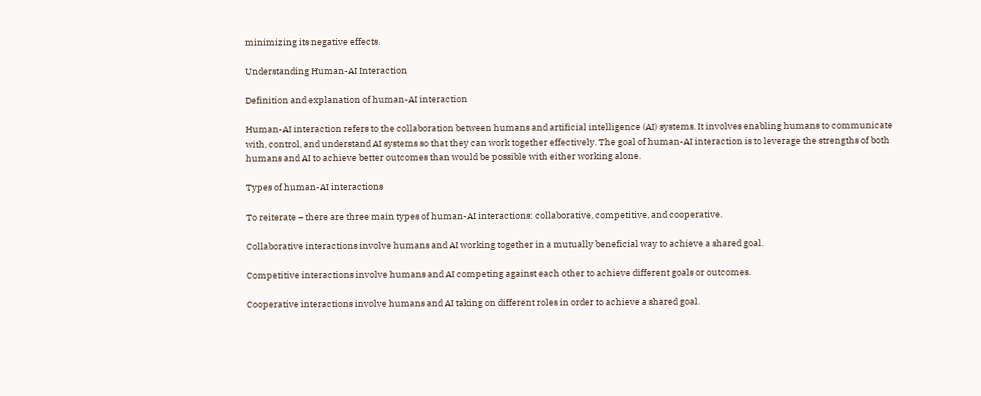minimizing its negative effects.

Understanding Human-AI Interaction

Definition and explanation of human-AI interaction

Human-AI interaction refers to the collaboration between humans and artificial intelligence (AI) systems. It involves enabling humans to communicate with, control, and understand AI systems so that they can work together effectively. The goal of human-AI interaction is to leverage the strengths of both humans and AI to achieve better outcomes than would be possible with either working alone.

Types of human-AI interactions

To reiterate – there are three main types of human-AI interactions: collaborative, competitive, and cooperative.

Collaborative interactions involve humans and AI working together in a mutually beneficial way to achieve a shared goal.

Competitive interactions involve humans and AI competing against each other to achieve different goals or outcomes.

Cooperative interactions involve humans and AI taking on different roles in order to achieve a shared goal.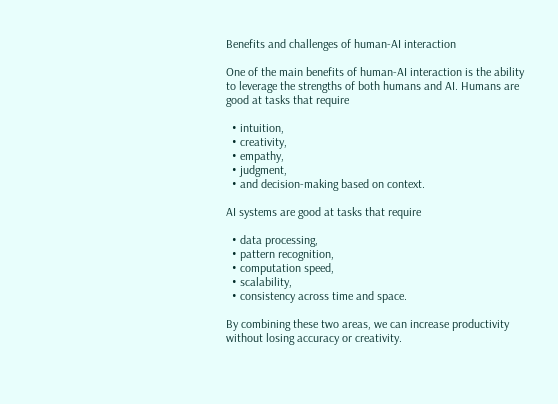Benefits and challenges of human-AI interaction

One of the main benefits of human-AI interaction is the ability to leverage the strengths of both humans and AI. Humans are good at tasks that require

  • intuition,
  • creativity,
  • empathy,
  • judgment,
  • and decision-making based on context.

AI systems are good at tasks that require

  • data processing,
  • pattern recognition,
  • computation speed,
  • scalability,
  • consistency across time and space.

By combining these two areas, we can increase productivity without losing accuracy or creativity.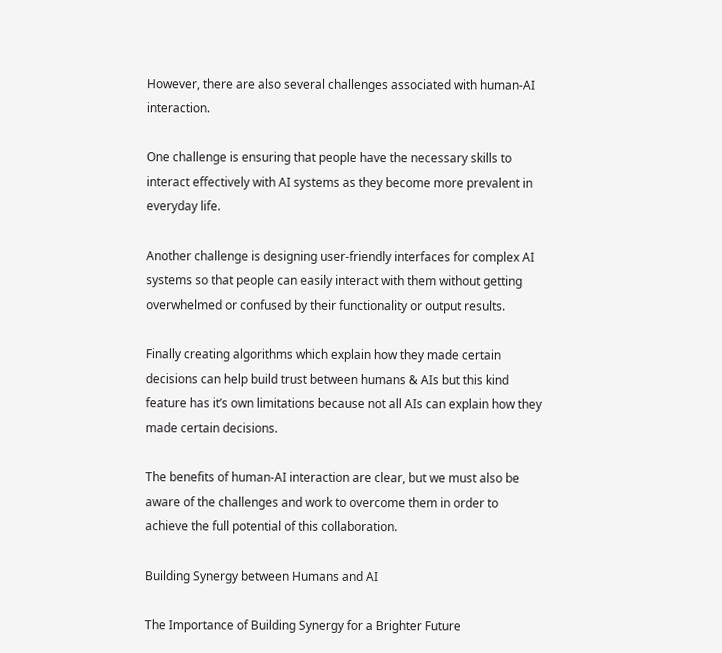However, there are also several challenges associated with human-AI interaction.

One challenge is ensuring that people have the necessary skills to interact effectively with AI systems as they become more prevalent in everyday life.

Another challenge is designing user-friendly interfaces for complex AI systems so that people can easily interact with them without getting overwhelmed or confused by their functionality or output results.

Finally creating algorithms which explain how they made certain decisions can help build trust between humans & AIs but this kind feature has it’s own limitations because not all AIs can explain how they made certain decisions.

The benefits of human-AI interaction are clear, but we must also be aware of the challenges and work to overcome them in order to achieve the full potential of this collaboration.

Building Synergy between Humans and AI

The Importance of Building Synergy for a Brighter Future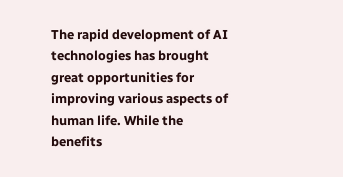The rapid development of AI technologies has brought great opportunities for improving various aspects of human life. While the benefits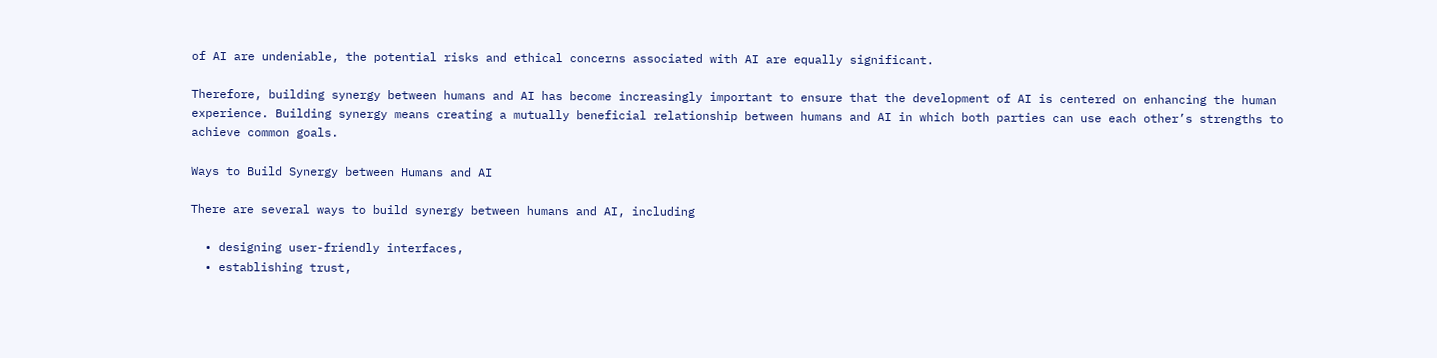of AI are undeniable, the potential risks and ethical concerns associated with AI are equally significant.

Therefore, building synergy between humans and AI has become increasingly important to ensure that the development of AI is centered on enhancing the human experience. Building synergy means creating a mutually beneficial relationship between humans and AI in which both parties can use each other’s strengths to achieve common goals.

Ways to Build Synergy between Humans and AI

There are several ways to build synergy between humans and AI, including

  • designing user-friendly interfaces,
  • establishing trust,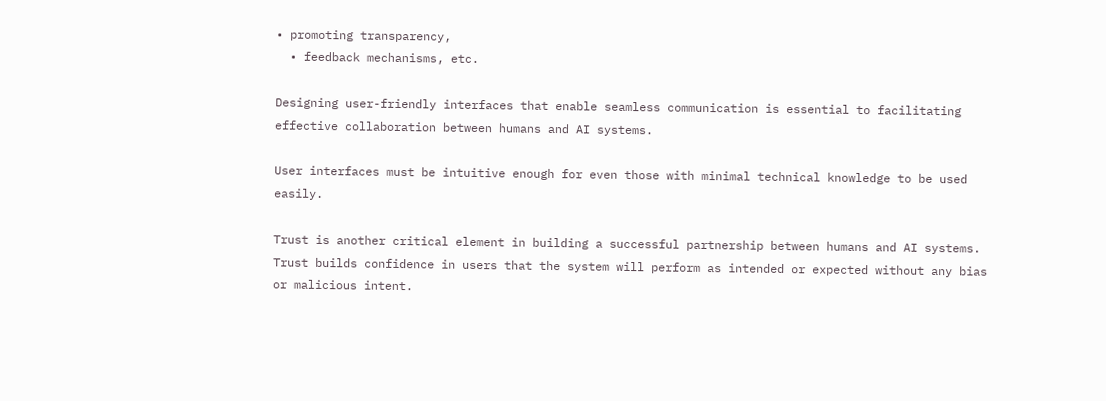• promoting transparency,
  • feedback mechanisms, etc.

Designing user-friendly interfaces that enable seamless communication is essential to facilitating effective collaboration between humans and AI systems.

User interfaces must be intuitive enough for even those with minimal technical knowledge to be used easily.

Trust is another critical element in building a successful partnership between humans and AI systems. Trust builds confidence in users that the system will perform as intended or expected without any bias or malicious intent.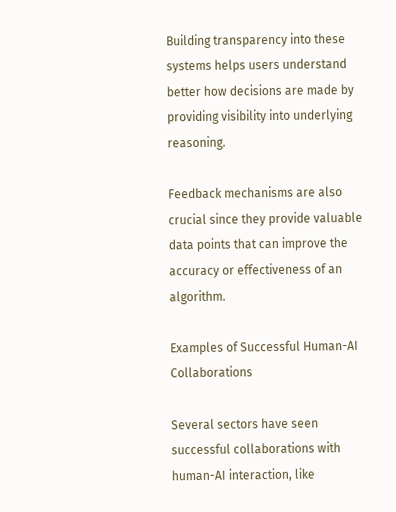Building transparency into these systems helps users understand better how decisions are made by providing visibility into underlying reasoning.

Feedback mechanisms are also crucial since they provide valuable data points that can improve the accuracy or effectiveness of an algorithm.

Examples of Successful Human-AI Collaborations

Several sectors have seen successful collaborations with human-AI interaction, like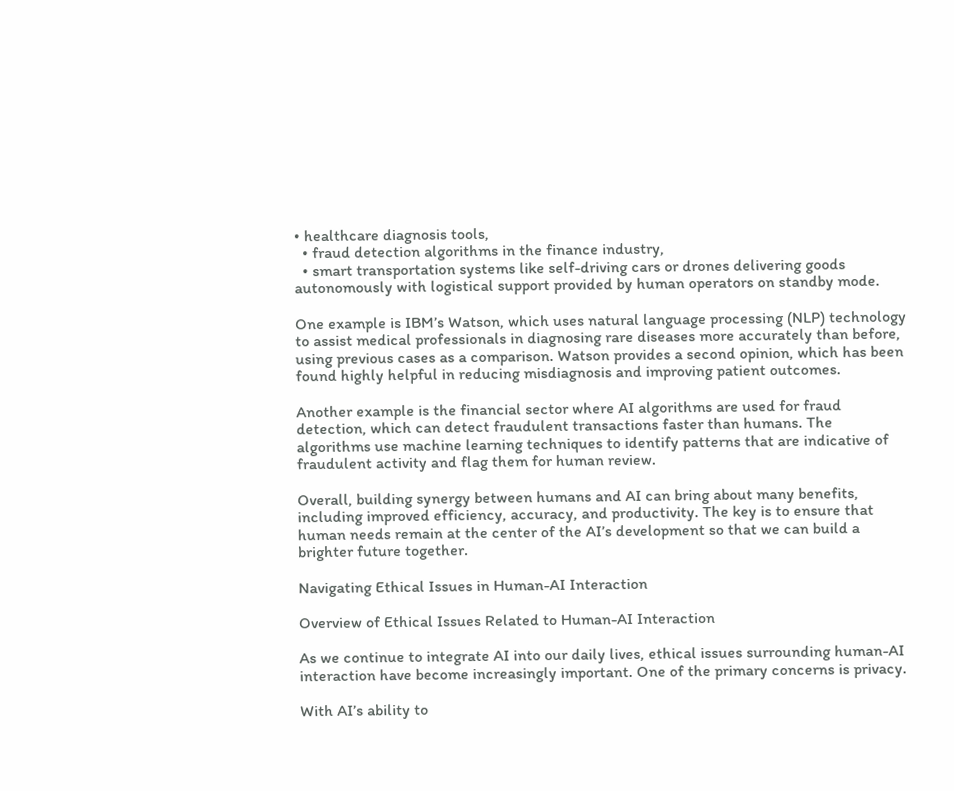• healthcare diagnosis tools,
  • fraud detection algorithms in the finance industry,
  • smart transportation systems like self-driving cars or drones delivering goods autonomously with logistical support provided by human operators on standby mode.

One example is IBM’s Watson, which uses natural language processing (NLP) technology to assist medical professionals in diagnosing rare diseases more accurately than before, using previous cases as a comparison. Watson provides a second opinion, which has been found highly helpful in reducing misdiagnosis and improving patient outcomes.

Another example is the financial sector where AI algorithms are used for fraud detection, which can detect fraudulent transactions faster than humans. The algorithms use machine learning techniques to identify patterns that are indicative of fraudulent activity and flag them for human review.

Overall, building synergy between humans and AI can bring about many benefits, including improved efficiency, accuracy, and productivity. The key is to ensure that human needs remain at the center of the AI’s development so that we can build a brighter future together.

Navigating Ethical Issues in Human-AI Interaction

Overview of Ethical Issues Related to Human-AI Interaction

As we continue to integrate AI into our daily lives, ethical issues surrounding human-AI interaction have become increasingly important. One of the primary concerns is privacy.

With AI’s ability to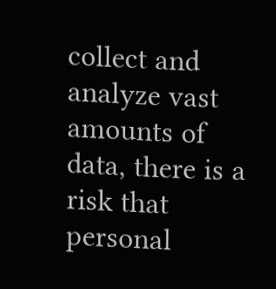collect and analyze vast amounts of data, there is a risk that personal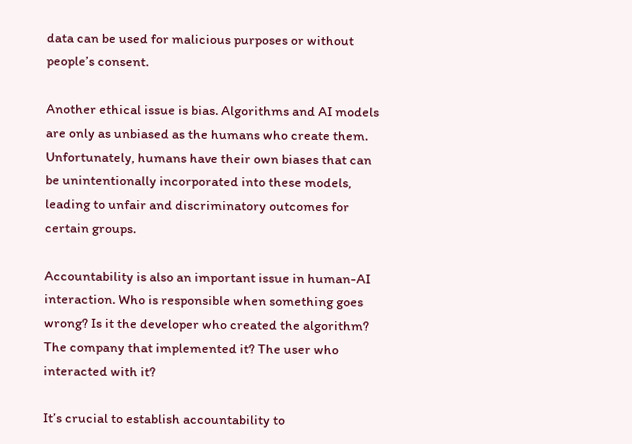data can be used for malicious purposes or without people’s consent.

Another ethical issue is bias. Algorithms and AI models are only as unbiased as the humans who create them. Unfortunately, humans have their own biases that can be unintentionally incorporated into these models, leading to unfair and discriminatory outcomes for certain groups.

Accountability is also an important issue in human-AI interaction. Who is responsible when something goes wrong? Is it the developer who created the algorithm? The company that implemented it? The user who interacted with it?

It’s crucial to establish accountability to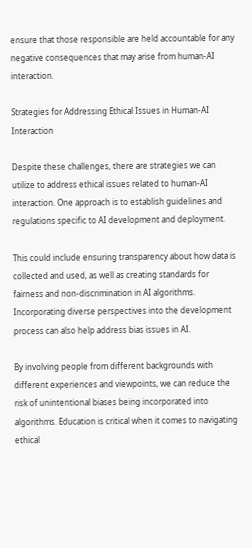ensure that those responsible are held accountable for any negative consequences that may arise from human-AI interaction.

Strategies for Addressing Ethical Issues in Human-AI Interaction

Despite these challenges, there are strategies we can utilize to address ethical issues related to human-AI interaction. One approach is to establish guidelines and regulations specific to AI development and deployment.

This could include ensuring transparency about how data is collected and used, as well as creating standards for fairness and non-discrimination in AI algorithms. Incorporating diverse perspectives into the development process can also help address bias issues in AI.

By involving people from different backgrounds with different experiences and viewpoints, we can reduce the risk of unintentional biases being incorporated into algorithms. Education is critical when it comes to navigating ethical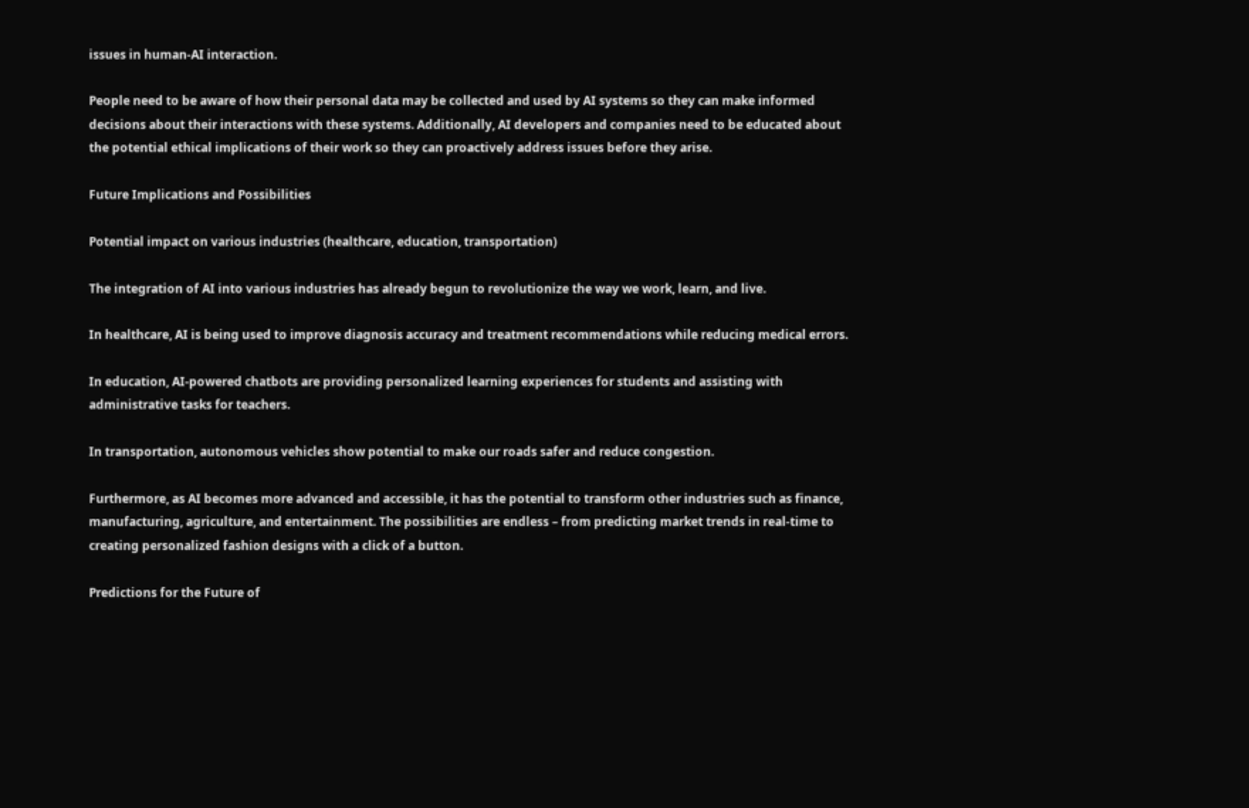issues in human-AI interaction.

People need to be aware of how their personal data may be collected and used by AI systems so they can make informed decisions about their interactions with these systems. Additionally, AI developers and companies need to be educated about the potential ethical implications of their work so they can proactively address issues before they arise.

Future Implications and Possibilities

Potential impact on various industries (healthcare, education, transportation)

The integration of AI into various industries has already begun to revolutionize the way we work, learn, and live.

In healthcare, AI is being used to improve diagnosis accuracy and treatment recommendations while reducing medical errors.

In education, AI-powered chatbots are providing personalized learning experiences for students and assisting with administrative tasks for teachers.

In transportation, autonomous vehicles show potential to make our roads safer and reduce congestion.

Furthermore, as AI becomes more advanced and accessible, it has the potential to transform other industries such as finance, manufacturing, agriculture, and entertainment. The possibilities are endless – from predicting market trends in real-time to creating personalized fashion designs with a click of a button.

Predictions for the Future of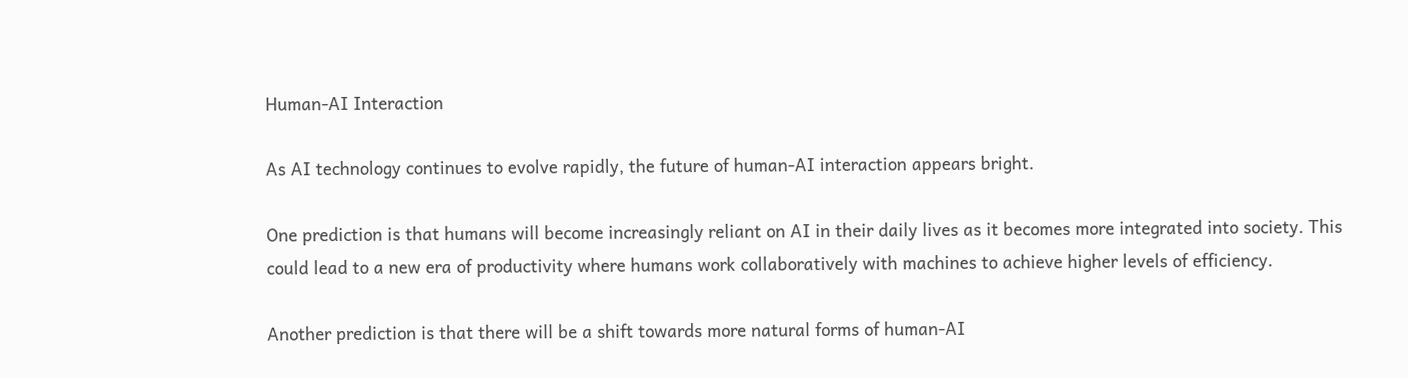Human-AI Interaction

As AI technology continues to evolve rapidly, the future of human-AI interaction appears bright.

One prediction is that humans will become increasingly reliant on AI in their daily lives as it becomes more integrated into society. This could lead to a new era of productivity where humans work collaboratively with machines to achieve higher levels of efficiency.

Another prediction is that there will be a shift towards more natural forms of human-AI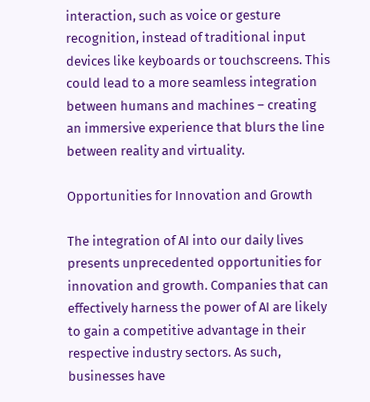interaction, such as voice or gesture recognition, instead of traditional input devices like keyboards or touchscreens. This could lead to a more seamless integration between humans and machines – creating an immersive experience that blurs the line between reality and virtuality.

Opportunities for Innovation and Growth

The integration of AI into our daily lives presents unprecedented opportunities for innovation and growth. Companies that can effectively harness the power of AI are likely to gain a competitive advantage in their respective industry sectors. As such, businesses have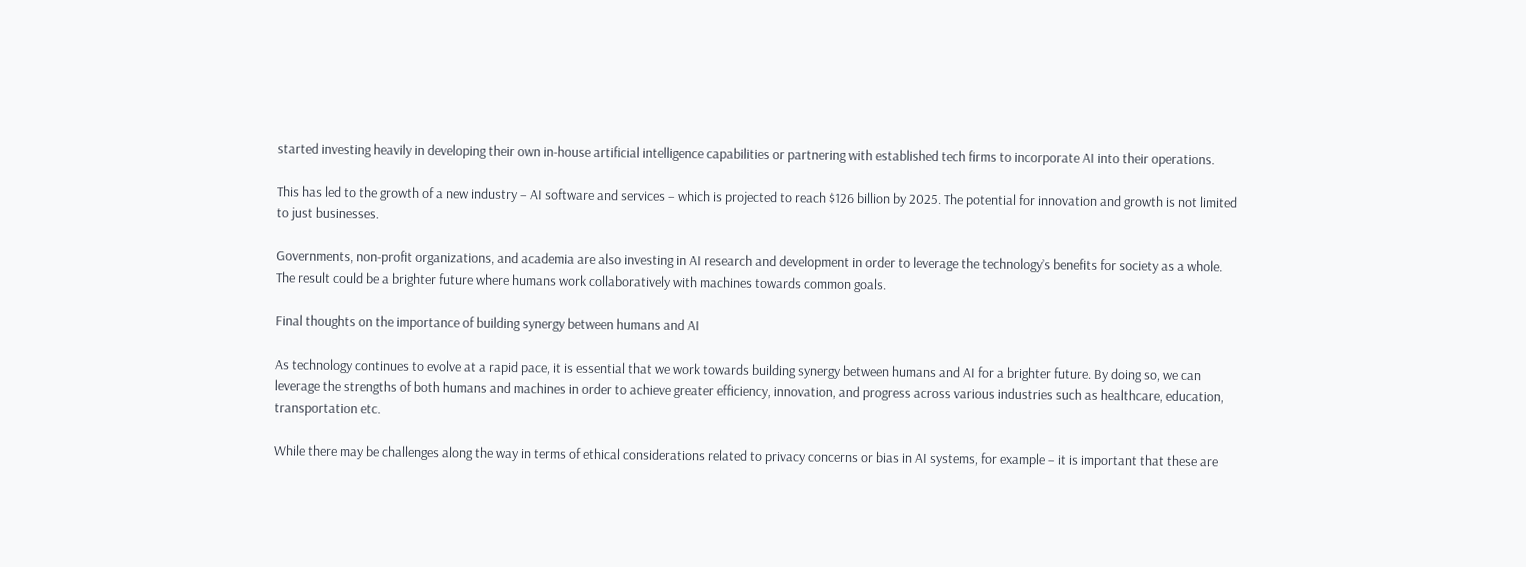started investing heavily in developing their own in-house artificial intelligence capabilities or partnering with established tech firms to incorporate AI into their operations.

This has led to the growth of a new industry – AI software and services – which is projected to reach $126 billion by 2025. The potential for innovation and growth is not limited to just businesses.

Governments, non-profit organizations, and academia are also investing in AI research and development in order to leverage the technology’s benefits for society as a whole. The result could be a brighter future where humans work collaboratively with machines towards common goals.

Final thoughts on the importance of building synergy between humans and AI

As technology continues to evolve at a rapid pace, it is essential that we work towards building synergy between humans and AI for a brighter future. By doing so, we can leverage the strengths of both humans and machines in order to achieve greater efficiency, innovation, and progress across various industries such as healthcare, education, transportation etc.

While there may be challenges along the way in terms of ethical considerations related to privacy concerns or bias in AI systems, for example – it is important that these are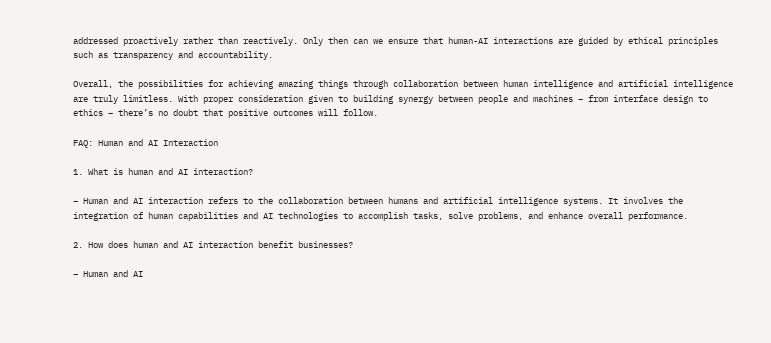addressed proactively rather than reactively. Only then can we ensure that human-AI interactions are guided by ethical principles such as transparency and accountability.

Overall, the possibilities for achieving amazing things through collaboration between human intelligence and artificial intelligence are truly limitless. With proper consideration given to building synergy between people and machines – from interface design to ethics – there’s no doubt that positive outcomes will follow.

FAQ: Human and AI Interaction

1. What is human and AI interaction?

– Human and AI interaction refers to the collaboration between humans and artificial intelligence systems. It involves the integration of human capabilities and AI technologies to accomplish tasks, solve problems, and enhance overall performance.

2. How does human and AI interaction benefit businesses?

– Human and AI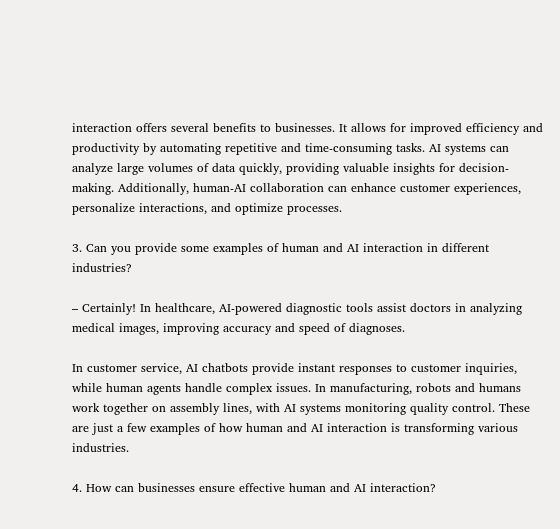interaction offers several benefits to businesses. It allows for improved efficiency and productivity by automating repetitive and time-consuming tasks. AI systems can analyze large volumes of data quickly, providing valuable insights for decision-making. Additionally, human-AI collaboration can enhance customer experiences, personalize interactions, and optimize processes.

3. Can you provide some examples of human and AI interaction in different industries?

– Certainly! In healthcare, AI-powered diagnostic tools assist doctors in analyzing medical images, improving accuracy and speed of diagnoses.

In customer service, AI chatbots provide instant responses to customer inquiries, while human agents handle complex issues. In manufacturing, robots and humans work together on assembly lines, with AI systems monitoring quality control. These are just a few examples of how human and AI interaction is transforming various industries.

4. How can businesses ensure effective human and AI interaction?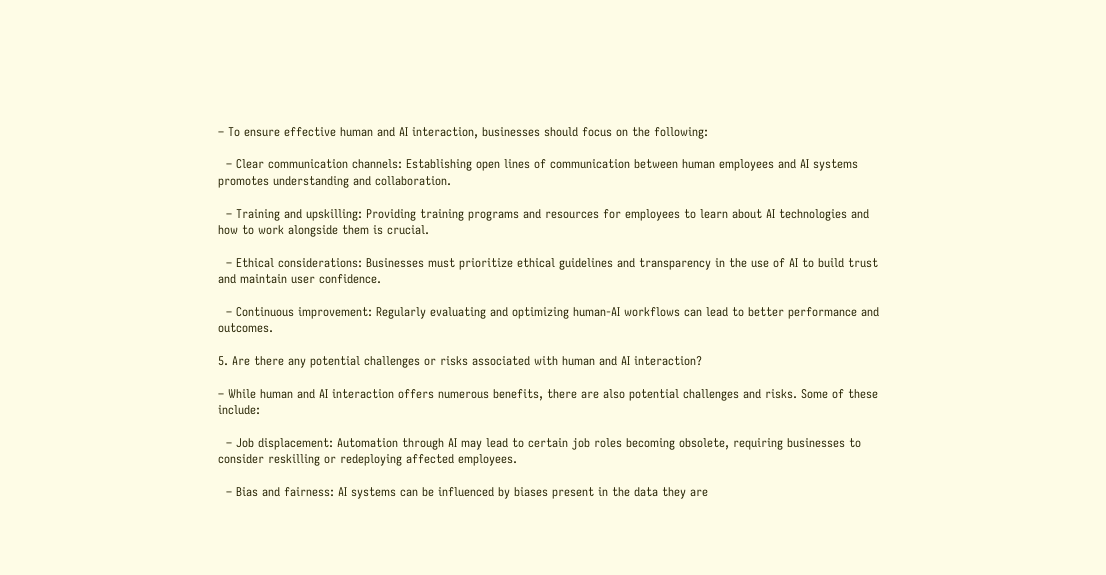– To ensure effective human and AI interaction, businesses should focus on the following:

  – Clear communication channels: Establishing open lines of communication between human employees and AI systems promotes understanding and collaboration.

  – Training and upskilling: Providing training programs and resources for employees to learn about AI technologies and how to work alongside them is crucial.

  – Ethical considerations: Businesses must prioritize ethical guidelines and transparency in the use of AI to build trust and maintain user confidence.

  – Continuous improvement: Regularly evaluating and optimizing human-AI workflows can lead to better performance and outcomes.

5. Are there any potential challenges or risks associated with human and AI interaction?

– While human and AI interaction offers numerous benefits, there are also potential challenges and risks. Some of these include:

  – Job displacement: Automation through AI may lead to certain job roles becoming obsolete, requiring businesses to consider reskilling or redeploying affected employees.

  – Bias and fairness: AI systems can be influenced by biases present in the data they are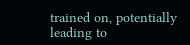trained on, potentially leading to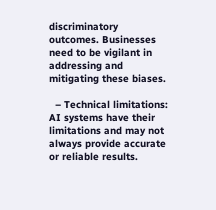discriminatory outcomes. Businesses need to be vigilant in addressing and mitigating these biases.

  – Technical limitations: AI systems have their limitations and may not always provide accurate or reliable results.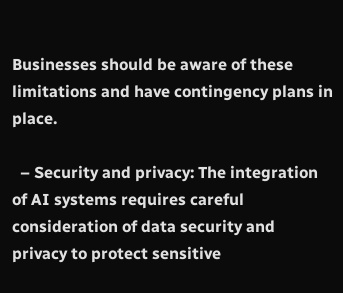Businesses should be aware of these limitations and have contingency plans in place.

  – Security and privacy: The integration of AI systems requires careful consideration of data security and privacy to protect sensitive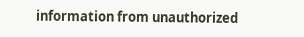information from unauthorized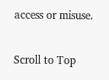access or misuse.

Scroll to Top